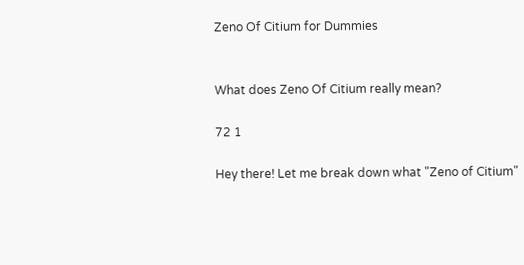Zeno Of Citium for Dummies


What does Zeno Of Citium really mean?

72 1

Hey there! Let me break down what "Zeno of Citium"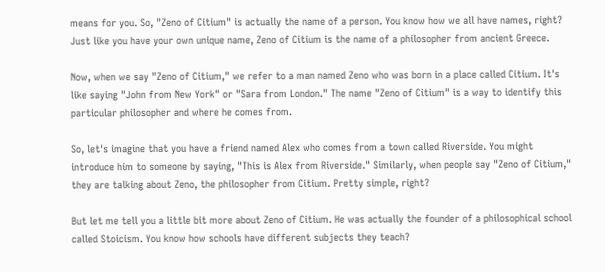means for you. So, "Zeno of Citium" is actually the name of a person. You know how we all have names, right? Just like you have your own unique name, Zeno of Citium is the name of a philosopher from ancient Greece.

Now, when we say "Zeno of Citium," we refer to a man named Zeno who was born in a place called Citium. It's like saying "John from New York" or "Sara from London." The name "Zeno of Citium" is a way to identify this particular philosopher and where he comes from.

So, let's imagine that you have a friend named Alex who comes from a town called Riverside. You might introduce him to someone by saying, "This is Alex from Riverside." Similarly, when people say "Zeno of Citium," they are talking about Zeno, the philosopher from Citium. Pretty simple, right?

But let me tell you a little bit more about Zeno of Citium. He was actually the founder of a philosophical school called Stoicism. You know how schools have different subjects they teach?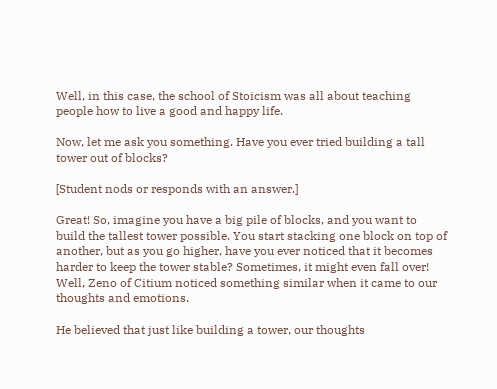Well, in this case, the school of Stoicism was all about teaching people how to live a good and happy life.

Now, let me ask you something. Have you ever tried building a tall tower out of blocks?

[Student nods or responds with an answer.]

Great! So, imagine you have a big pile of blocks, and you want to build the tallest tower possible. You start stacking one block on top of another, but as you go higher, have you ever noticed that it becomes harder to keep the tower stable? Sometimes, it might even fall over! Well, Zeno of Citium noticed something similar when it came to our thoughts and emotions.

He believed that just like building a tower, our thoughts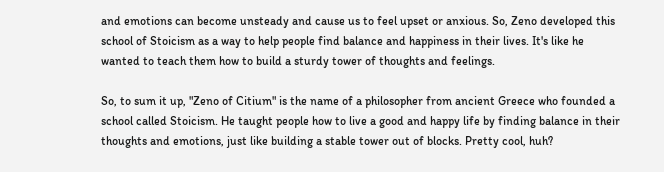and emotions can become unsteady and cause us to feel upset or anxious. So, Zeno developed this school of Stoicism as a way to help people find balance and happiness in their lives. It's like he wanted to teach them how to build a sturdy tower of thoughts and feelings.

So, to sum it up, "Zeno of Citium" is the name of a philosopher from ancient Greece who founded a school called Stoicism. He taught people how to live a good and happy life by finding balance in their thoughts and emotions, just like building a stable tower out of blocks. Pretty cool, huh?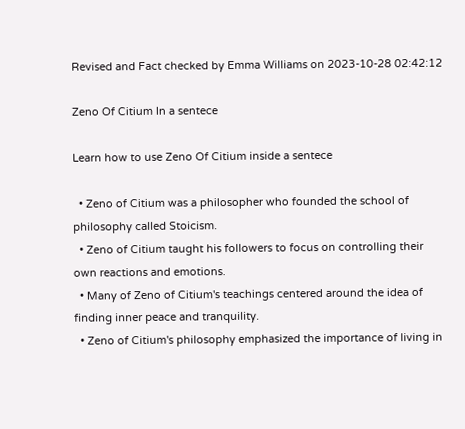Revised and Fact checked by Emma Williams on 2023-10-28 02:42:12

Zeno Of Citium In a sentece

Learn how to use Zeno Of Citium inside a sentece

  • Zeno of Citium was a philosopher who founded the school of philosophy called Stoicism.
  • Zeno of Citium taught his followers to focus on controlling their own reactions and emotions.
  • Many of Zeno of Citium's teachings centered around the idea of finding inner peace and tranquility.
  • Zeno of Citium's philosophy emphasized the importance of living in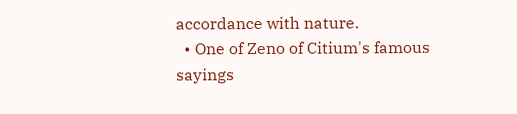accordance with nature.
  • One of Zeno of Citium's famous sayings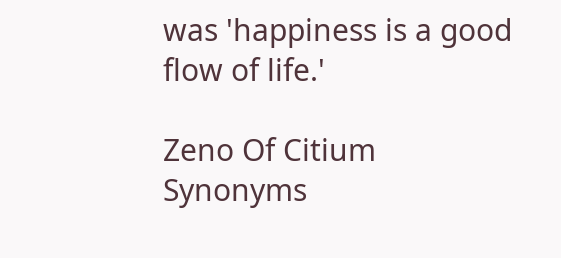was 'happiness is a good flow of life.'

Zeno Of Citium Synonyms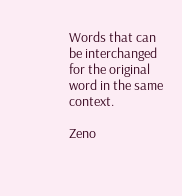Words that can be interchanged for the original word in the same context.

Zeno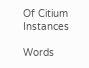Of Citium Instances

Words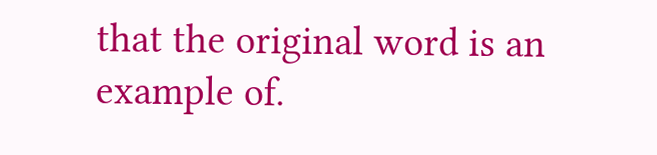that the original word is an example of.